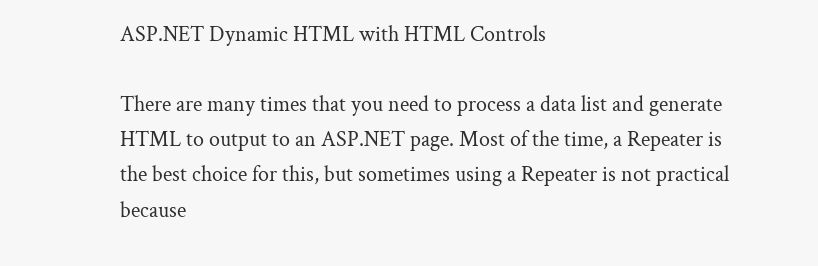ASP.NET Dynamic HTML with HTML Controls

There are many times that you need to process a data list and generate HTML to output to an ASP.NET page. Most of the time, a Repeater is the best choice for this, but sometimes using a Repeater is not practical because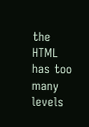the HTML has too many levels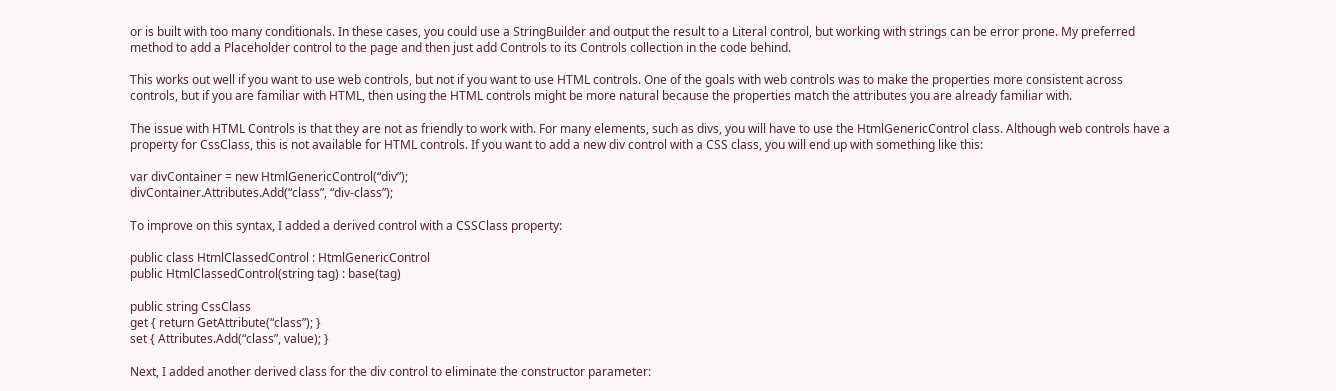or is built with too many conditionals. In these cases, you could use a StringBuilder and output the result to a Literal control, but working with strings can be error prone. My preferred method to add a Placeholder control to the page and then just add Controls to its Controls collection in the code behind.

This works out well if you want to use web controls, but not if you want to use HTML controls. One of the goals with web controls was to make the properties more consistent across controls, but if you are familiar with HTML, then using the HTML controls might be more natural because the properties match the attributes you are already familiar with.

The issue with HTML Controls is that they are not as friendly to work with. For many elements, such as divs, you will have to use the HtmlGenericControl class. Although web controls have a property for CssClass, this is not available for HTML controls. If you want to add a new div control with a CSS class, you will end up with something like this:

var divContainer = new HtmlGenericControl(“div”);
divContainer.Attributes.Add(“class”, “div-class”);

To improve on this syntax, I added a derived control with a CSSClass property:

public class HtmlClassedControl : HtmlGenericControl
public HtmlClassedControl(string tag) : base(tag)

public string CssClass
get { return GetAttribute(“class”); }
set { Attributes.Add(“class”, value); }

Next, I added another derived class for the div control to eliminate the constructor parameter: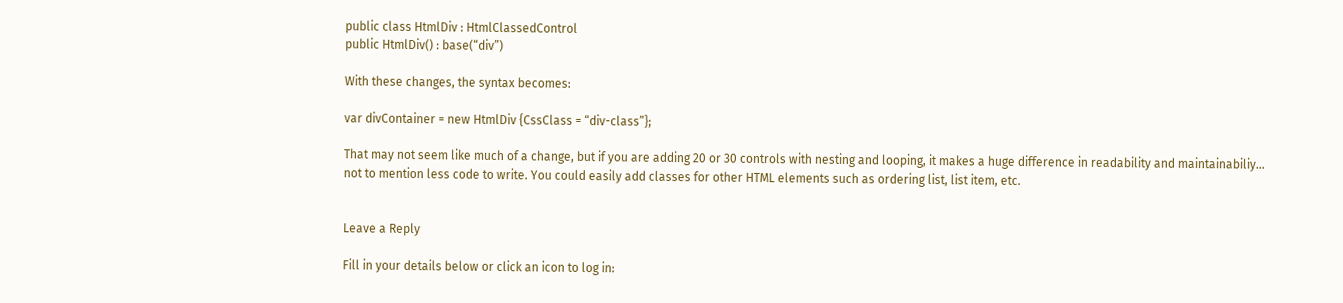public class HtmlDiv : HtmlClassedControl
public HtmlDiv() : base(“div”)

With these changes, the syntax becomes:

var divContainer = new HtmlDiv {CssClass = “div-class”};

That may not seem like much of a change, but if you are adding 20 or 30 controls with nesting and looping, it makes a huge difference in readability and maintainabiliy… not to mention less code to write. You could easily add classes for other HTML elements such as ordering list, list item, etc.


Leave a Reply

Fill in your details below or click an icon to log in: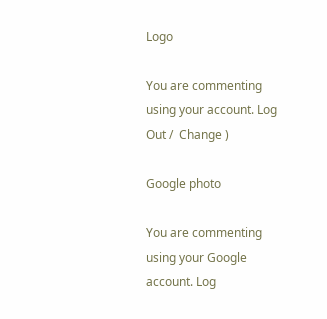Logo

You are commenting using your account. Log Out /  Change )

Google photo

You are commenting using your Google account. Log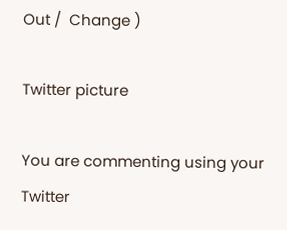Out /  Change )

Twitter picture

You are commenting using your Twitter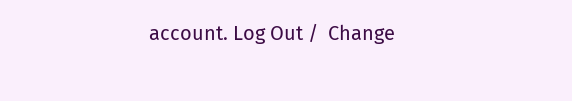account. Log Out /  Change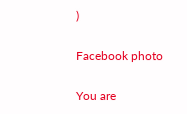)

Facebook photo

You are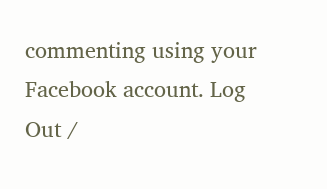commenting using your Facebook account. Log Out /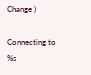Change )

Connecting to %s